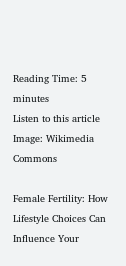Reading Time: 5 minutes
Listen to this article
Image: Wikimedia Commons

Female Fertility: How Lifestyle Choices Can Influence Your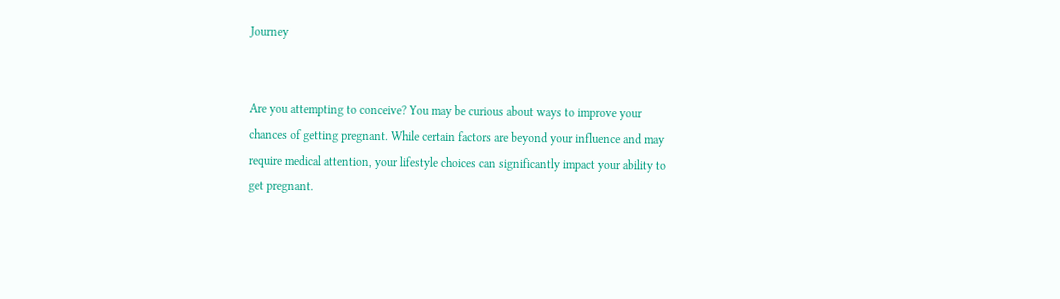Journey


Are you attempting to conceive? You may be curious about ways to improve your chances of getting pregnant. While certain factors are beyond your influence and may require medical attention, your lifestyle choices can significantly impact your ability to get pregnant.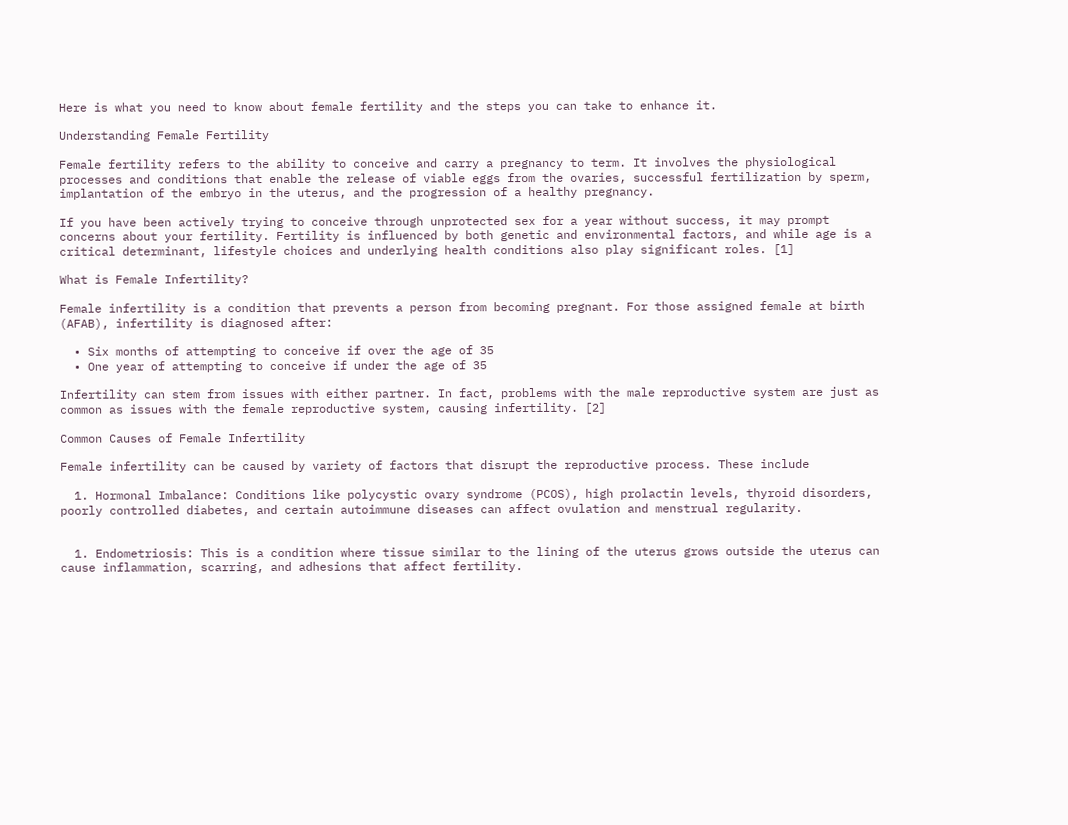Here is what you need to know about female fertility and the steps you can take to enhance it.

Understanding Female Fertility

Female fertility refers to the ability to conceive and carry a pregnancy to term. It involves the physiological processes and conditions that enable the release of viable eggs from the ovaries, successful fertilization by sperm, implantation of the embryo in the uterus, and the progression of a healthy pregnancy.

If you have been actively trying to conceive through unprotected sex for a year without success, it may prompt concerns about your fertility. Fertility is influenced by both genetic and environmental factors, and while age is a critical determinant, lifestyle choices and underlying health conditions also play significant roles. [1]

What is Female Infertility?

Female infertility is a condition that prevents a person from becoming pregnant. For those assigned female at birth (AFAB), infertility is diagnosed after:

  • Six months of attempting to conceive if over the age of 35
  • One year of attempting to conceive if under the age of 35

Infertility can stem from issues with either partner. In fact, problems with the male reproductive system are just as common as issues with the female reproductive system, causing infertility. [2]

Common Causes of Female Infertility

Female infertility can be caused by variety of factors that disrupt the reproductive process. These include

  1. Hormonal Imbalance: Conditions like polycystic ovary syndrome (PCOS), high prolactin levels, thyroid disorders, poorly controlled diabetes, and certain autoimmune diseases can affect ovulation and menstrual regularity.


  1. Endometriosis: This is a condition where tissue similar to the lining of the uterus grows outside the uterus can cause inflammation, scarring, and adhesions that affect fertility.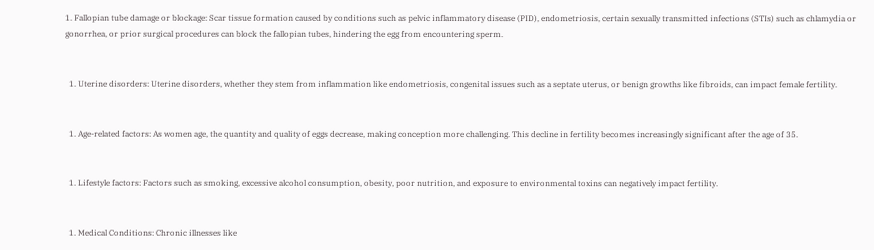1. Fallopian tube damage or blockage: Scar tissue formation caused by conditions such as pelvic inflammatory disease (PID), endometriosis, certain sexually transmitted infections (STIs) such as chlamydia or gonorrhea, or prior surgical procedures can block the fallopian tubes, hindering the egg from encountering sperm.


  1. Uterine disorders: Uterine disorders, whether they stem from inflammation like endometriosis, congenital issues such as a septate uterus, or benign growths like fibroids, can impact female fertility.


  1. Age-related factors: As women age, the quantity and quality of eggs decrease, making conception more challenging. This decline in fertility becomes increasingly significant after the age of 35.


  1. Lifestyle factors: Factors such as smoking, excessive alcohol consumption, obesity, poor nutrition, and exposure to environmental toxins can negatively impact fertility.


  1. Medical Conditions: Chronic illnesses like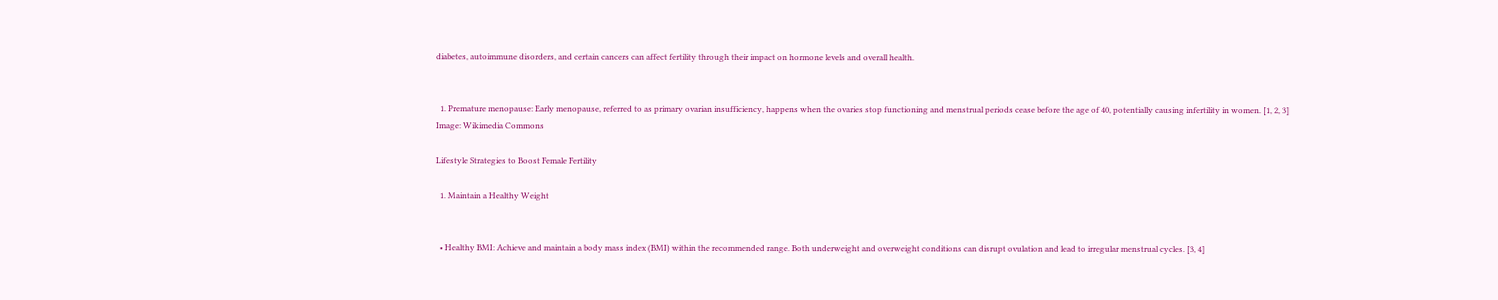diabetes, autoimmune disorders, and certain cancers can affect fertility through their impact on hormone levels and overall health.


  1. Premature menopause: Early menopause, referred to as primary ovarian insufficiency, happens when the ovaries stop functioning and menstrual periods cease before the age of 40, potentially causing infertility in women. [1, 2, 3]
Image: Wikimedia Commons

Lifestyle Strategies to Boost Female Fertility

  1. Maintain a Healthy Weight


  • Healthy BMI: Achieve and maintain a body mass index (BMI) within the recommended range. Both underweight and overweight conditions can disrupt ovulation and lead to irregular menstrual cycles. [3, 4]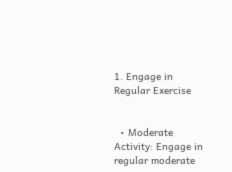1. Engage in Regular Exercise


  • Moderate Activity: Engage in regular moderate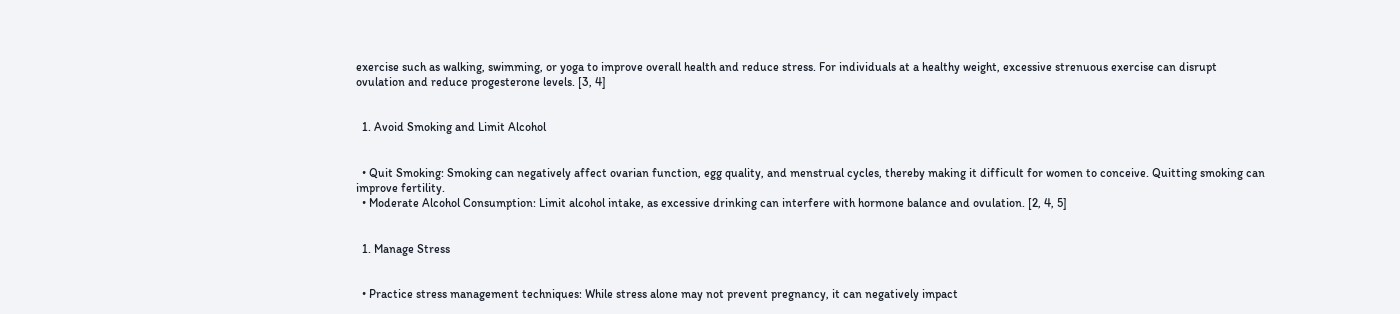exercise such as walking, swimming, or yoga to improve overall health and reduce stress. For individuals at a healthy weight, excessive strenuous exercise can disrupt ovulation and reduce progesterone levels. [3, 4]


  1. Avoid Smoking and Limit Alcohol


  • Quit Smoking: Smoking can negatively affect ovarian function, egg quality, and menstrual cycles, thereby making it difficult for women to conceive. Quitting smoking can improve fertility.
  • Moderate Alcohol Consumption: Limit alcohol intake, as excessive drinking can interfere with hormone balance and ovulation. [2, 4, 5]


  1. Manage Stress


  • Practice stress management techniques: While stress alone may not prevent pregnancy, it can negatively impact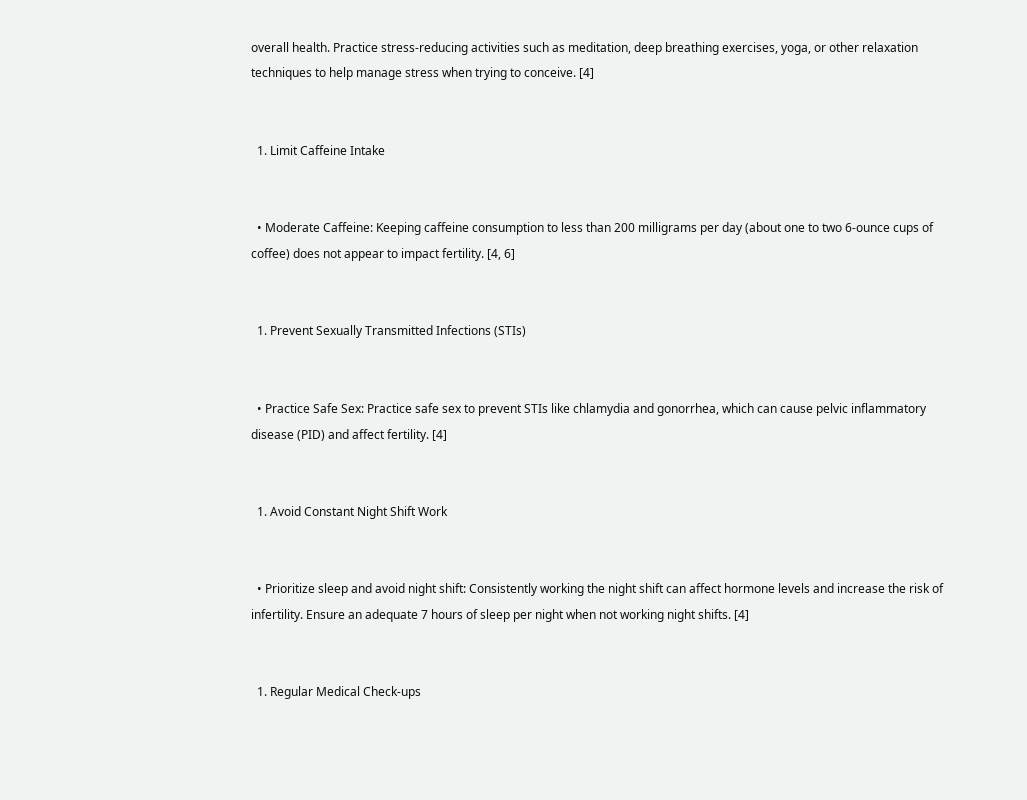overall health. Practice stress-reducing activities such as meditation, deep breathing exercises, yoga, or other relaxation techniques to help manage stress when trying to conceive. [4]


  1. Limit Caffeine Intake


  • Moderate Caffeine: Keeping caffeine consumption to less than 200 milligrams per day (about one to two 6-ounce cups of coffee) does not appear to impact fertility. [4, 6]


  1. Prevent Sexually Transmitted Infections (STIs)


  • Practice Safe Sex: Practice safe sex to prevent STIs like chlamydia and gonorrhea, which can cause pelvic inflammatory disease (PID) and affect fertility. [4]


  1. Avoid Constant Night Shift Work


  • Prioritize sleep and avoid night shift: Consistently working the night shift can affect hormone levels and increase the risk of infertility. Ensure an adequate 7 hours of sleep per night when not working night shifts. [4]


  1. Regular Medical Check-ups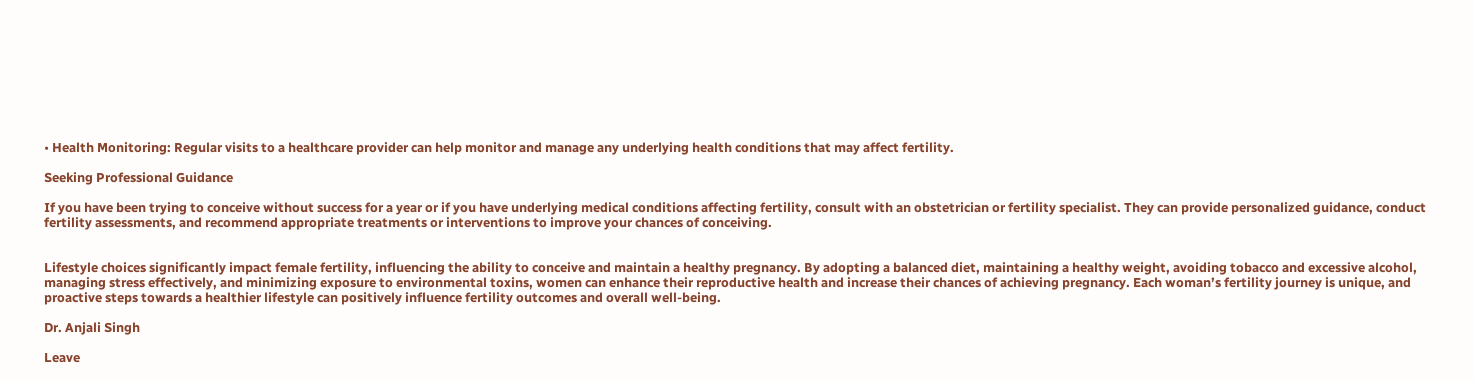• Health Monitoring: Regular visits to a healthcare provider can help monitor and manage any underlying health conditions that may affect fertility.

Seeking Professional Guidance

If you have been trying to conceive without success for a year or if you have underlying medical conditions affecting fertility, consult with an obstetrician or fertility specialist. They can provide personalized guidance, conduct fertility assessments, and recommend appropriate treatments or interventions to improve your chances of conceiving.


Lifestyle choices significantly impact female fertility, influencing the ability to conceive and maintain a healthy pregnancy. By adopting a balanced diet, maintaining a healthy weight, avoiding tobacco and excessive alcohol, managing stress effectively, and minimizing exposure to environmental toxins, women can enhance their reproductive health and increase their chances of achieving pregnancy. Each woman’s fertility journey is unique, and proactive steps towards a healthier lifestyle can positively influence fertility outcomes and overall well-being.

Dr. Anjali Singh

Leave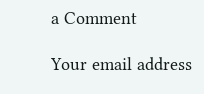a Comment

Your email address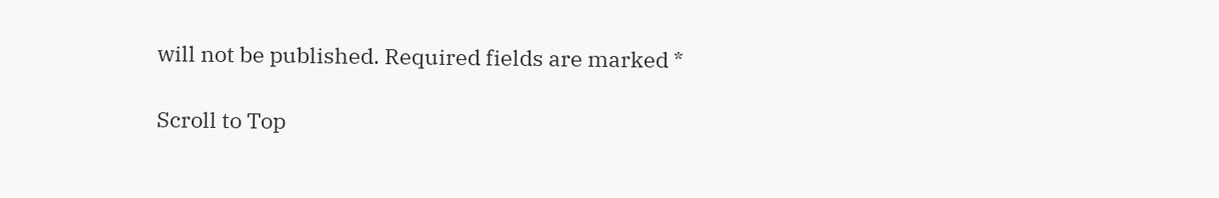will not be published. Required fields are marked *

Scroll to Top